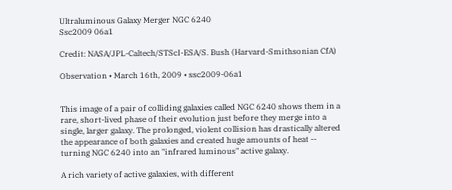Ultraluminous Galaxy Merger NGC 6240
Ssc2009 06a1

Credit: NASA/JPL-Caltech/STScI-ESA/S. Bush (Harvard-Smithsonian CfA)

Observation • March 16th, 2009 • ssc2009-06a1


This image of a pair of colliding galaxies called NGC 6240 shows them in a rare, short-lived phase of their evolution just before they merge into a single, larger galaxy. The prolonged, violent collision has drastically altered the appearance of both galaxies and created huge amounts of heat -- turning NGC 6240 into an "infrared luminous" active galaxy.

A rich variety of active galaxies, with different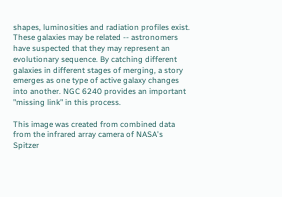shapes, luminosities and radiation profiles exist. These galaxies may be related -- astronomers have suspected that they may represent an evolutionary sequence. By catching different galaxies in different stages of merging, a story emerges as one type of active galaxy changes into another. NGC 6240 provides an important "missing link" in this process.

This image was created from combined data from the infrared array camera of NASA's Spitzer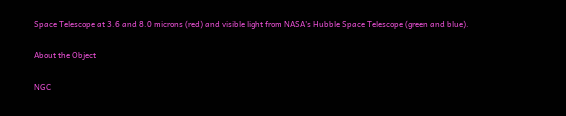Space Telescope at 3.6 and 8.0 microns (red) and visible light from NASA's Hubble Space Telescope (green and blue).

About the Object

NGC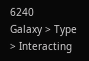6240
Galaxy > Type > Interacting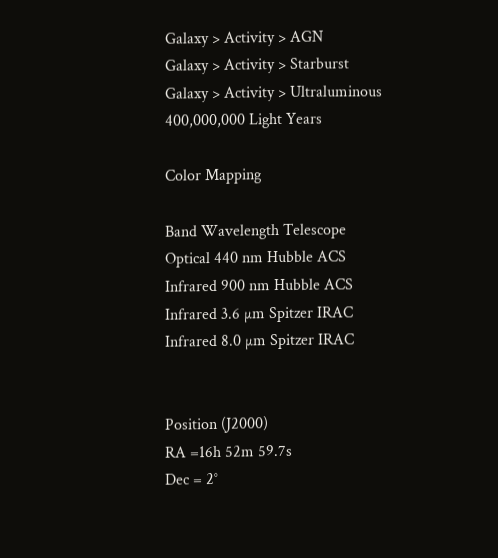Galaxy > Activity > AGN
Galaxy > Activity > Starburst
Galaxy > Activity > Ultraluminous
400,000,000 Light Years

Color Mapping

Band Wavelength Telescope
Optical 440 nm Hubble ACS
Infrared 900 nm Hubble ACS
Infrared 3.6 µm Spitzer IRAC
Infrared 8.0 µm Spitzer IRAC


Position (J2000)
RA =16h 52m 59.7s
Dec = 2°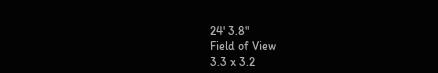24' 3.8"
Field of View
3.3 x 3.2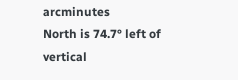arcminutes
North is 74.7° left of vertical